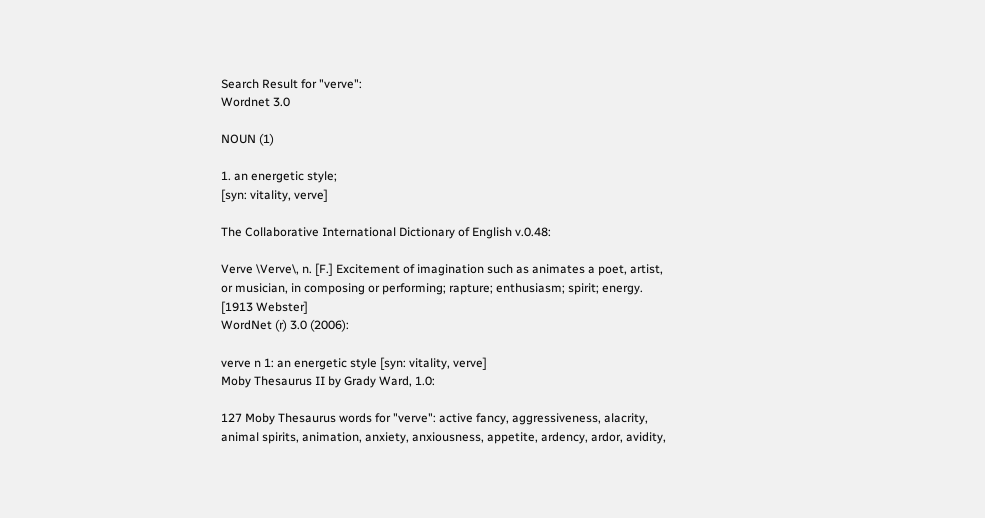Search Result for "verve":
Wordnet 3.0

NOUN (1)

1. an energetic style;
[syn: vitality, verve]

The Collaborative International Dictionary of English v.0.48:

Verve \Verve\, n. [F.] Excitement of imagination such as animates a poet, artist, or musician, in composing or performing; rapture; enthusiasm; spirit; energy. [1913 Webster]
WordNet (r) 3.0 (2006):

verve n 1: an energetic style [syn: vitality, verve]
Moby Thesaurus II by Grady Ward, 1.0:

127 Moby Thesaurus words for "verve": active fancy, aggressiveness, alacrity, animal spirits, animation, anxiety, anxiousness, appetite, ardency, ardor, avidity,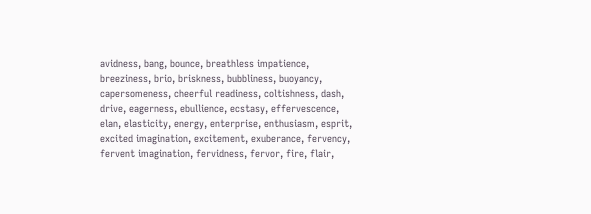avidness, bang, bounce, breathless impatience, breeziness, brio, briskness, bubbliness, buoyancy, capersomeness, cheerful readiness, coltishness, dash, drive, eagerness, ebullience, ecstasy, effervescence, elan, elasticity, energy, enterprise, enthusiasm, esprit, excited imagination, excitement, exuberance, fervency, fervent imagination, fervidness, fervor, fire, flair,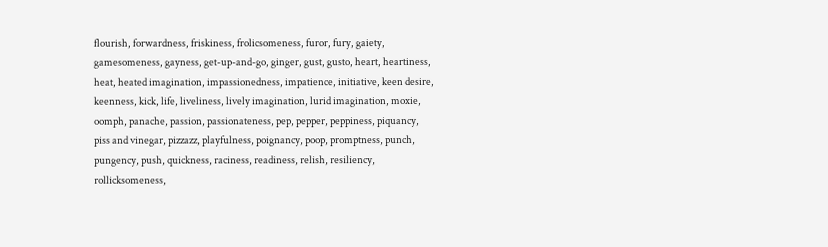flourish, forwardness, friskiness, frolicsomeness, furor, fury, gaiety, gamesomeness, gayness, get-up-and-go, ginger, gust, gusto, heart, heartiness, heat, heated imagination, impassionedness, impatience, initiative, keen desire, keenness, kick, life, liveliness, lively imagination, lurid imagination, moxie, oomph, panache, passion, passionateness, pep, pepper, peppiness, piquancy, piss and vinegar, pizzazz, playfulness, poignancy, poop, promptness, punch, pungency, push, quickness, raciness, readiness, relish, resiliency, rollicksomeness,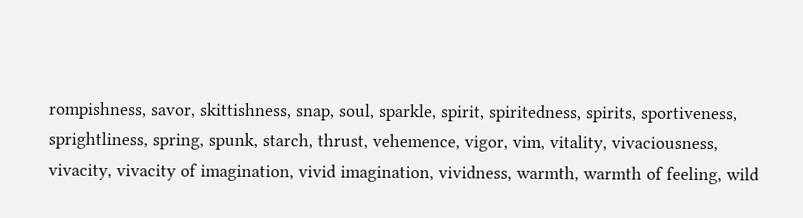rompishness, savor, skittishness, snap, soul, sparkle, spirit, spiritedness, spirits, sportiveness, sprightliness, spring, spunk, starch, thrust, vehemence, vigor, vim, vitality, vivaciousness, vivacity, vivacity of imagination, vivid imagination, vividness, warmth, warmth of feeling, wild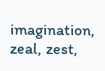imagination, zeal, zest,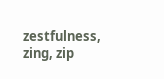zestfulness, zing, zip